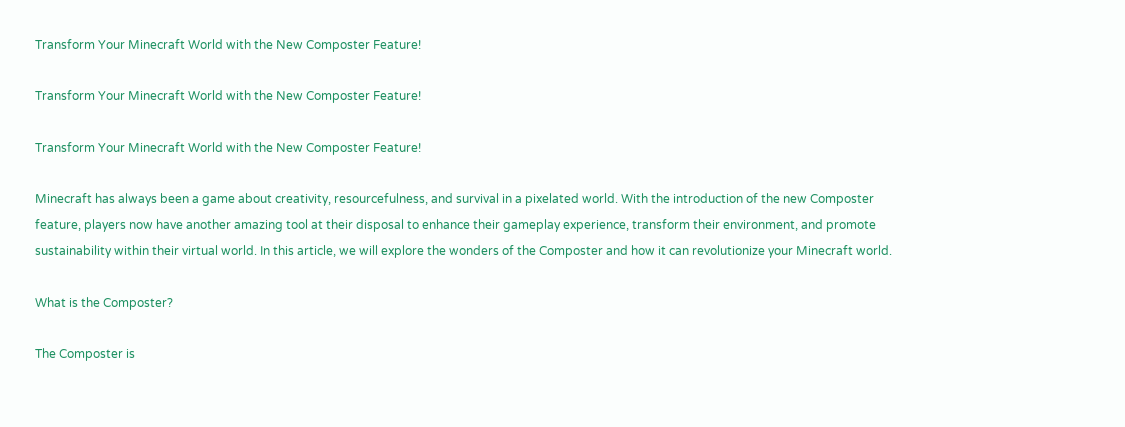Transform Your Minecraft World with the New Composter Feature!

Transform Your Minecraft World with the New Composter Feature!

Transform Your Minecraft World with the New Composter Feature!

Minecraft has always been a game about creativity, resourcefulness, and survival in a pixelated world. With the introduction of the new Composter feature, players now have another amazing tool at their disposal to enhance their gameplay experience, transform their environment, and promote sustainability within their virtual world. In this article, we will explore the wonders of the Composter and how it can revolutionize your Minecraft world.

What is the Composter?

The Composter is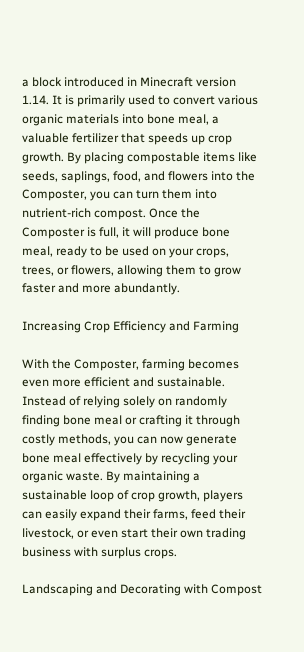a block introduced in Minecraft version 1.14. It is primarily used to convert various organic materials into bone meal, a valuable fertilizer that speeds up crop growth. By placing compostable items like seeds, saplings, food, and flowers into the Composter, you can turn them into nutrient-rich compost. Once the Composter is full, it will produce bone meal, ready to be used on your crops, trees, or flowers, allowing them to grow faster and more abundantly.

Increasing Crop Efficiency and Farming

With the Composter, farming becomes even more efficient and sustainable. Instead of relying solely on randomly finding bone meal or crafting it through costly methods, you can now generate bone meal effectively by recycling your organic waste. By maintaining a sustainable loop of crop growth, players can easily expand their farms, feed their livestock, or even start their own trading business with surplus crops.

Landscaping and Decorating with Compost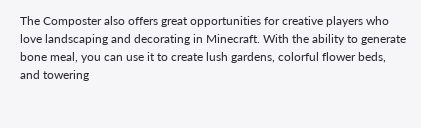The Composter also offers great opportunities for creative players who love landscaping and decorating in Minecraft. With the ability to generate bone meal, you can use it to create lush gardens, colorful flower beds, and towering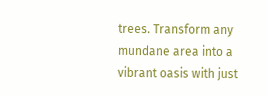trees. Transform any mundane area into a vibrant oasis with just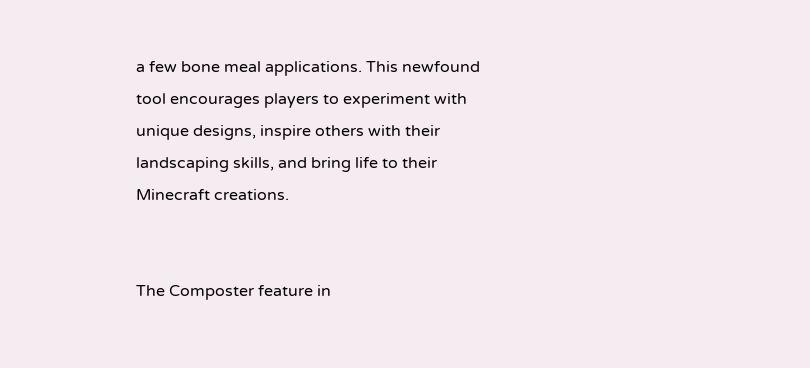a few bone meal applications. This newfound tool encourages players to experiment with unique designs, inspire others with their landscaping skills, and bring life to their Minecraft creations.


The Composter feature in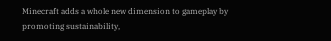Minecraft adds a whole new dimension to gameplay by promoting sustainability,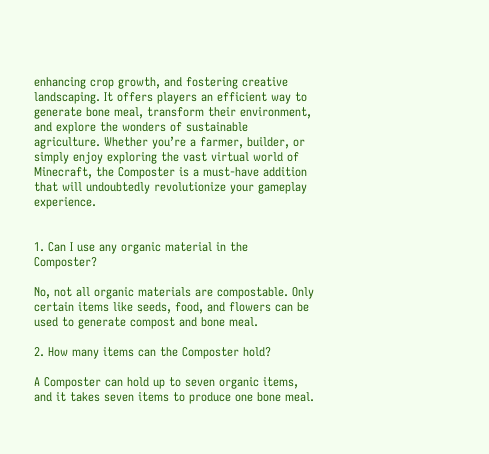enhancing crop growth, and fostering creative landscaping. It offers players an efficient way to generate bone meal, transform their environment, and explore the wonders of sustainable agriculture. Whether you’re a farmer, builder, or simply enjoy exploring the vast virtual world of Minecraft, the Composter is a must-have addition that will undoubtedly revolutionize your gameplay experience.


1. Can I use any organic material in the Composter?

No, not all organic materials are compostable. Only certain items like seeds, food, and flowers can be used to generate compost and bone meal.

2. How many items can the Composter hold?

A Composter can hold up to seven organic items, and it takes seven items to produce one bone meal.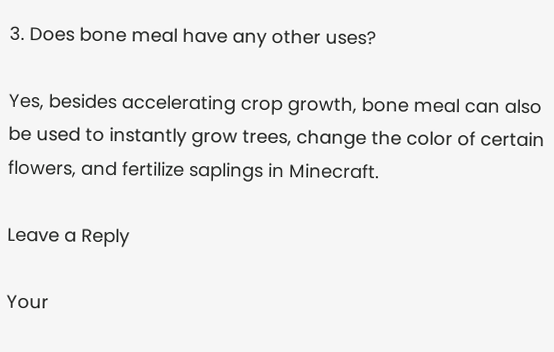3. Does bone meal have any other uses?

Yes, besides accelerating crop growth, bone meal can also be used to instantly grow trees, change the color of certain flowers, and fertilize saplings in Minecraft.

Leave a Reply

Your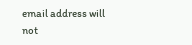email address will not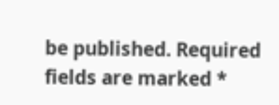be published. Required fields are marked *